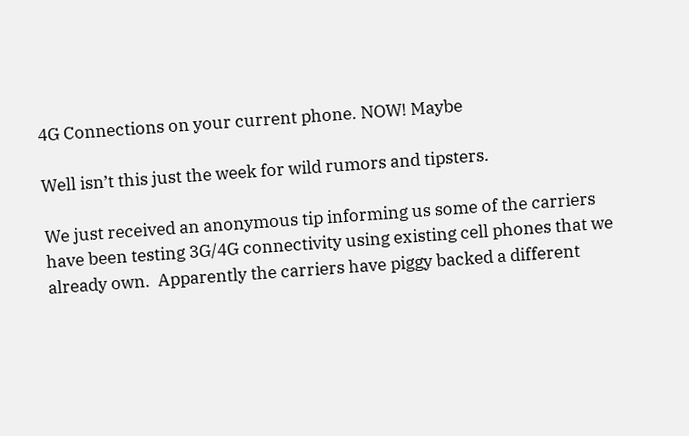4G Connections on your current phone. NOW! Maybe

Well isn’t this just the week for wild rumors and tipsters.

We just received an anonymous tip informing us some of the carriers have been testing 3G/4G connectivity using existing cell phones that we already own.  Apparently the carriers have piggy backed a different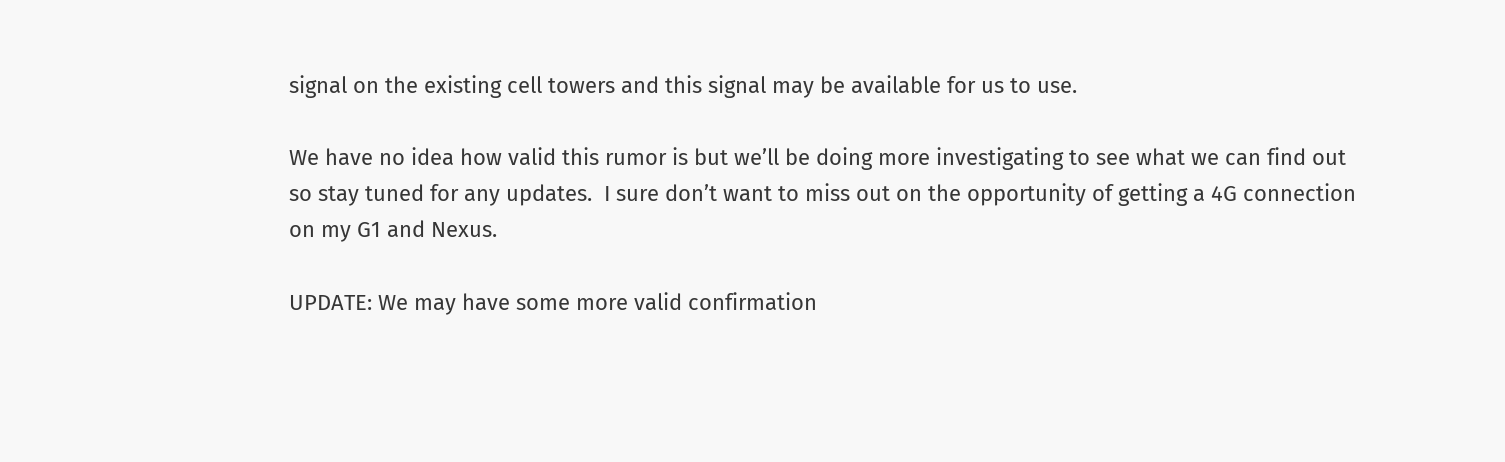signal on the existing cell towers and this signal may be available for us to use.

We have no idea how valid this rumor is but we’ll be doing more investigating to see what we can find out so stay tuned for any updates.  I sure don’t want to miss out on the opportunity of getting a 4G connection on my G1 and Nexus.

UPDATE: We may have some more valid confirmation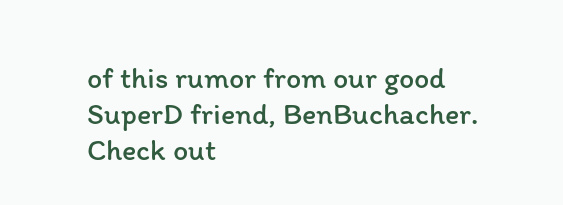of this rumor from our good SuperD friend, BenBuchacher.  Check out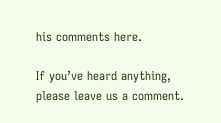his comments here.

If you’ve heard anything, please leave us a comment.